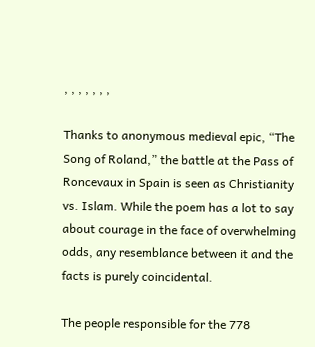, , , , , , ,

Thanks to anonymous medieval epic, “The Song of Roland,” the battle at the Pass of Roncevaux in Spain is seen as Christianity vs. Islam. While the poem has a lot to say about courage in the face of overwhelming odds, any resemblance between it and the facts is purely coincidental.

The people responsible for the 778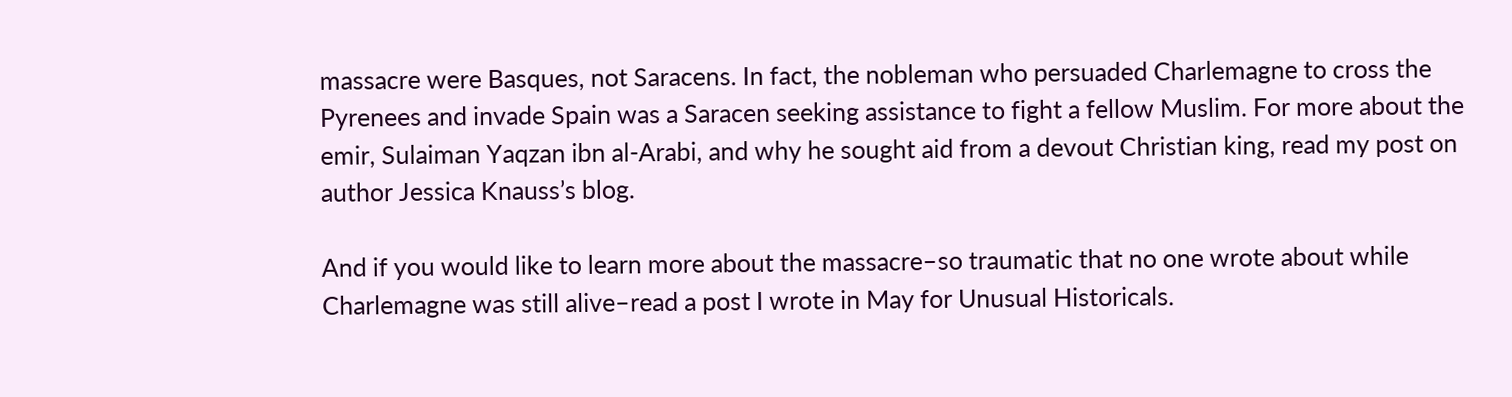massacre were Basques, not Saracens. In fact, the nobleman who persuaded Charlemagne to cross the Pyrenees and invade Spain was a Saracen seeking assistance to fight a fellow Muslim. For more about the emir, Sulaiman Yaqzan ibn al-Arabi, and why he sought aid from a devout Christian king, read my post on author Jessica Knauss’s blog.

And if you would like to learn more about the massacre–so traumatic that no one wrote about while Charlemagne was still alive–read a post I wrote in May for Unusual Historicals.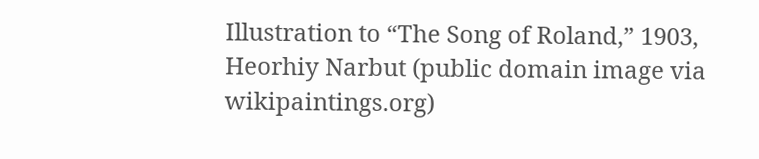Illustration to “The Song of Roland,” 1903, Heorhiy Narbut (public domain image via wikipaintings.org)